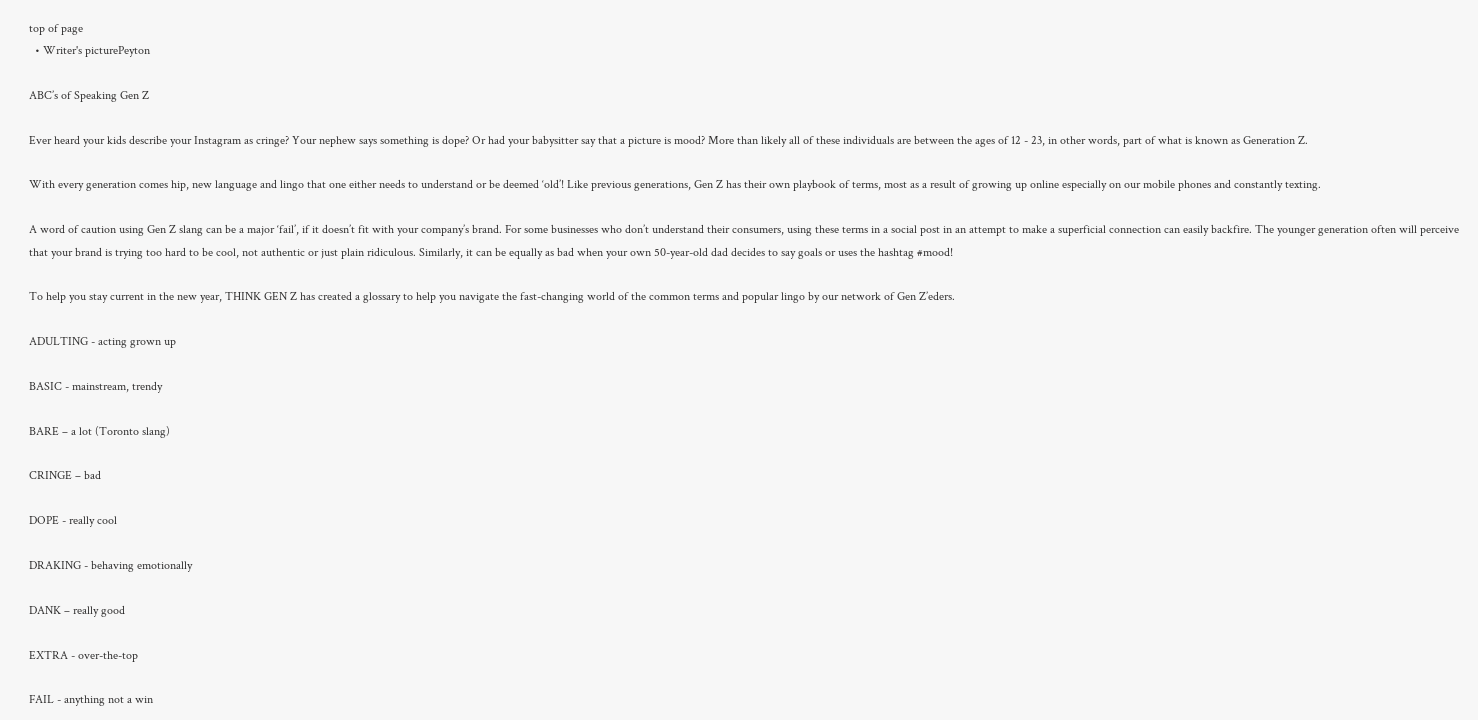top of page
  • Writer's picturePeyton

ABC’s of Speaking Gen Z

Ever heard your kids describe your Instagram as cringe? Your nephew says something is dope? Or had your babysitter say that a picture is mood? More than likely all of these individuals are between the ages of 12 - 23, in other words, part of what is known as Generation Z.

With every generation comes hip, new language and lingo that one either needs to understand or be deemed ‘old’! Like previous generations, Gen Z has their own playbook of terms, most as a result of growing up online especially on our mobile phones and constantly texting.

A word of caution using Gen Z slang can be a major ‘fail’, if it doesn’t fit with your company’s brand. For some businesses who don’t understand their consumers, using these terms in a social post in an attempt to make a superficial connection can easily backfire. The younger generation often will perceive that your brand is trying too hard to be cool, not authentic or just plain ridiculous. Similarly, it can be equally as bad when your own 50-year-old dad decides to say goals or uses the hashtag #mood!

To help you stay current in the new year, THINK GEN Z has created a glossary to help you navigate the fast-changing world of the common terms and popular lingo by our network of Gen Z’eders.

ADULTING - acting grown up

BASIC - mainstream, trendy

BARE – a lot (Toronto slang)

CRINGE – bad

DOPE - really cool

DRAKING - behaving emotionally

DANK – really good

EXTRA - over-the-top

FAIL - anything not a win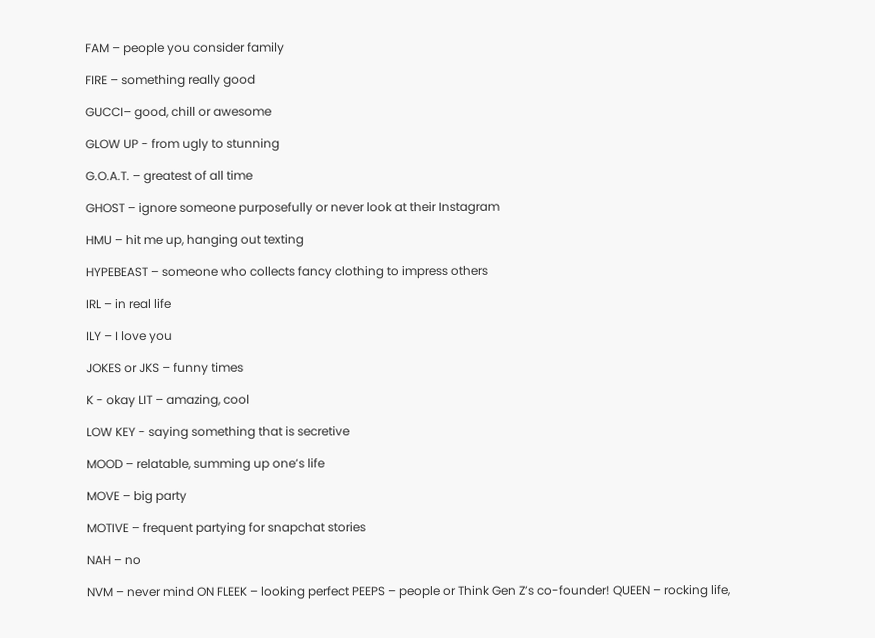FAM – people you consider family

FIRE – something really good

GUCCI– good, chill or awesome

GLOW UP - from ugly to stunning

G.O.A.T. – greatest of all time

GHOST – ignore someone purposefully or never look at their Instagram

HMU – hit me up, hanging out texting

HYPEBEAST – someone who collects fancy clothing to impress others

IRL – in real life

ILY – I love you

JOKES or JKS – funny times

K - okay LIT – amazing, cool

LOW KEY - saying something that is secretive

MOOD – relatable, summing up one’s life

MOVE – big party

MOTIVE – frequent partying for snapchat stories

NAH – no

NVM – never mind ON FLEEK – looking perfect PEEPS – people or Think Gen Z’s co-founder! QUEEN – rocking life,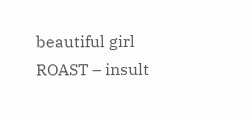beautiful girl ROAST – insult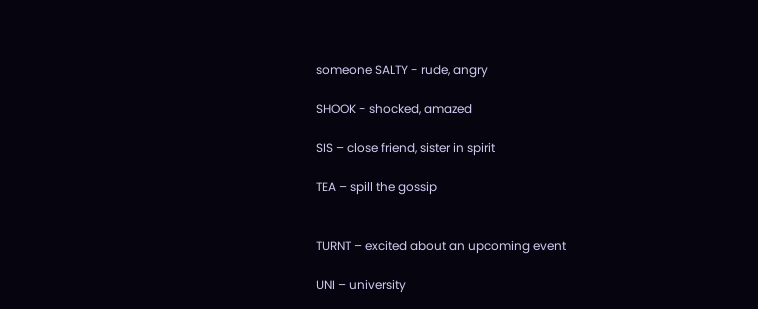someone SALTY - rude, angry

SHOOK - shocked, amazed

SIS – close friend, sister in spirit

TEA – spill the gossip


TURNT – excited about an upcoming event

UNI – university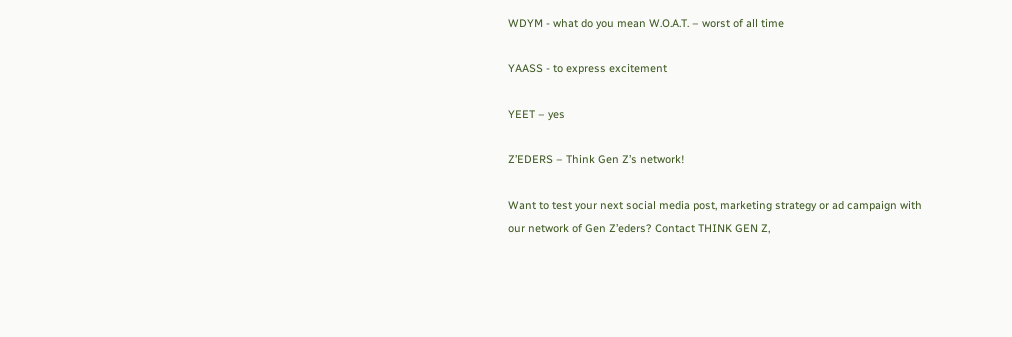WDYM - what do you mean W.O.A.T. – worst of all time

YAASS - to express excitement

YEET – yes

Z’EDERS – Think Gen Z’s network!

Want to test your next social media post, marketing strategy or ad campaign with our network of Gen Z’eders? Contact THINK GEN Z,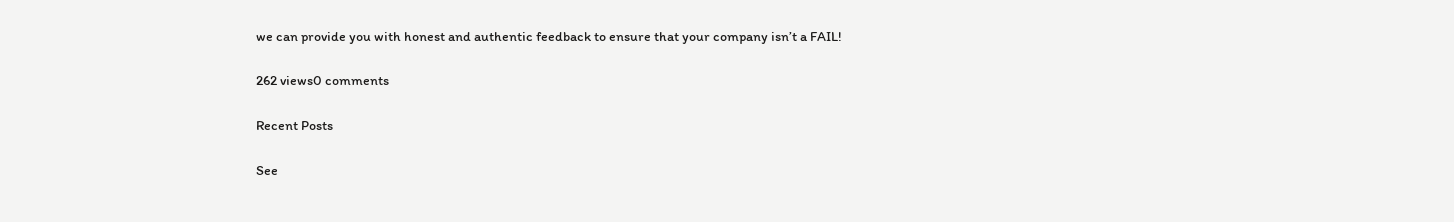we can provide you with honest and authentic feedback to ensure that your company isn’t a FAIL!

262 views0 comments

Recent Posts

See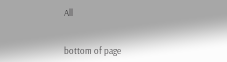All


bottom of page